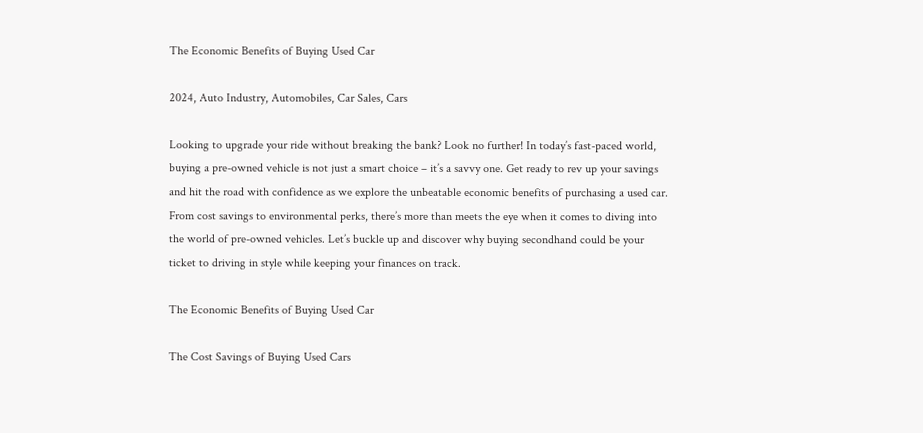The Economic Benefits of Buying Used Car

2024, Auto Industry, Automobiles, Car Sales, Cars

Looking to upgrade your ride without breaking the bank? Look no further! In today’s fast-paced world, buying a pre-owned vehicle is not just a smart choice – it’s a savvy one. Get ready to rev up your savings and hit the road with confidence as we explore the unbeatable economic benefits of purchasing a used car. From cost savings to environmental perks, there’s more than meets the eye when it comes to diving into the world of pre-owned vehicles. Let’s buckle up and discover why buying secondhand could be your ticket to driving in style while keeping your finances on track.

The Economic Benefits of Buying Used Car

The Cost Savings of Buying Used Cars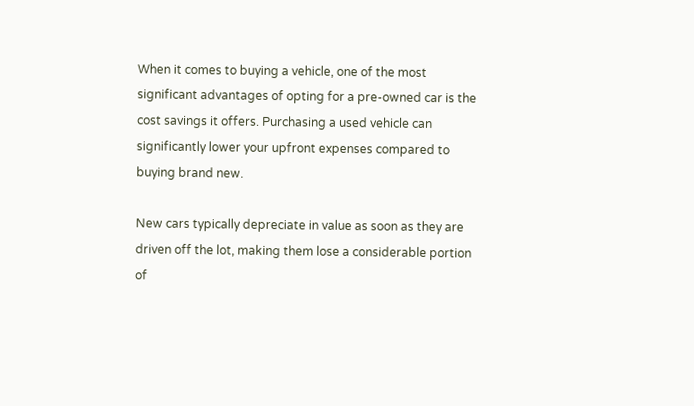When it comes to buying a vehicle, one of the most significant advantages of opting for a pre-owned car is the cost savings it offers. Purchasing a used vehicle can significantly lower your upfront expenses compared to buying brand new.

New cars typically depreciate in value as soon as they are driven off the lot, making them lose a considerable portion of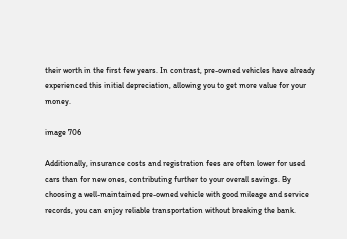their worth in the first few years. In contrast, pre-owned vehicles have already experienced this initial depreciation, allowing you to get more value for your money.

image 706

Additionally, insurance costs and registration fees are often lower for used cars than for new ones, contributing further to your overall savings. By choosing a well-maintained pre-owned vehicle with good mileage and service records, you can enjoy reliable transportation without breaking the bank.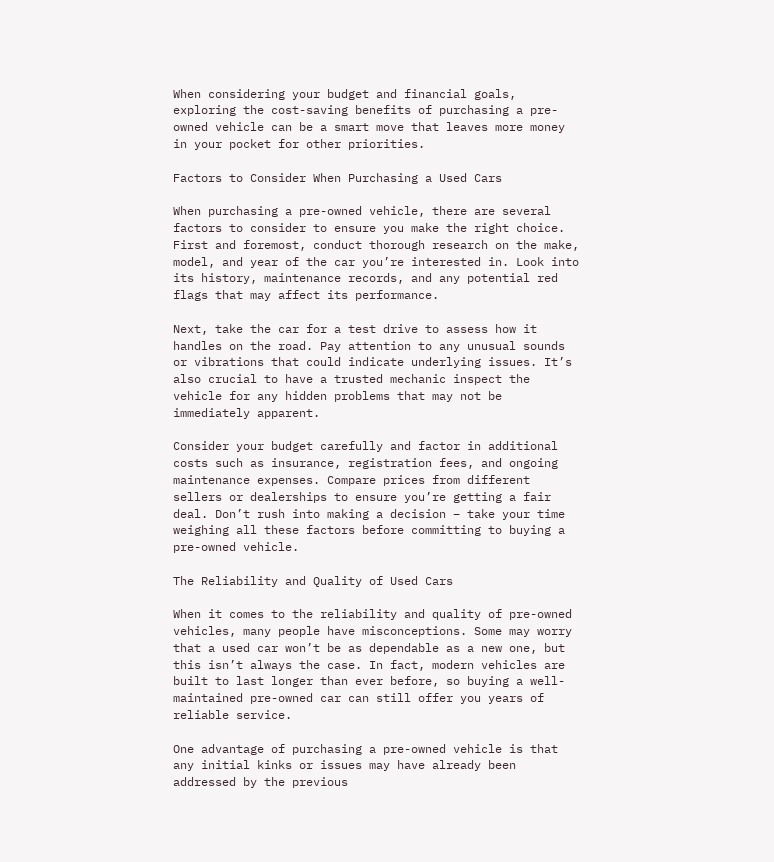When considering your budget and financial goals, exploring the cost-saving benefits of purchasing a pre-owned vehicle can be a smart move that leaves more money in your pocket for other priorities.

Factors to Consider When Purchasing a Used Cars

When purchasing a pre-owned vehicle, there are several factors to consider to ensure you make the right choice. First and foremost, conduct thorough research on the make, model, and year of the car you’re interested in. Look into its history, maintenance records, and any potential red flags that may affect its performance.

Next, take the car for a test drive to assess how it handles on the road. Pay attention to any unusual sounds or vibrations that could indicate underlying issues. It’s also crucial to have a trusted mechanic inspect the vehicle for any hidden problems that may not be immediately apparent.

Consider your budget carefully and factor in additional costs such as insurance, registration fees, and ongoing maintenance expenses. Compare prices from different sellers or dealerships to ensure you’re getting a fair deal. Don’t rush into making a decision – take your time weighing all these factors before committing to buying a pre-owned vehicle.

The Reliability and Quality of Used Cars

When it comes to the reliability and quality of pre-owned vehicles, many people have misconceptions. Some may worry that a used car won’t be as dependable as a new one, but this isn’t always the case. In fact, modern vehicles are built to last longer than ever before, so buying a well-maintained pre-owned car can still offer you years of reliable service.

One advantage of purchasing a pre-owned vehicle is that any initial kinks or issues may have already been addressed by the previous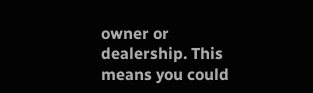owner or dealership. This means you could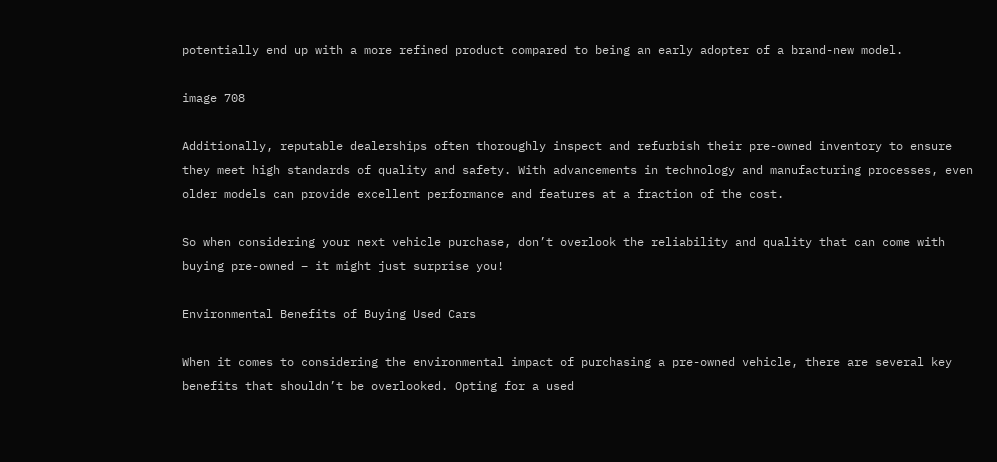potentially end up with a more refined product compared to being an early adopter of a brand-new model.

image 708

Additionally, reputable dealerships often thoroughly inspect and refurbish their pre-owned inventory to ensure they meet high standards of quality and safety. With advancements in technology and manufacturing processes, even older models can provide excellent performance and features at a fraction of the cost.

So when considering your next vehicle purchase, don’t overlook the reliability and quality that can come with buying pre-owned – it might just surprise you!

Environmental Benefits of Buying Used Cars

When it comes to considering the environmental impact of purchasing a pre-owned vehicle, there are several key benefits that shouldn’t be overlooked. Opting for a used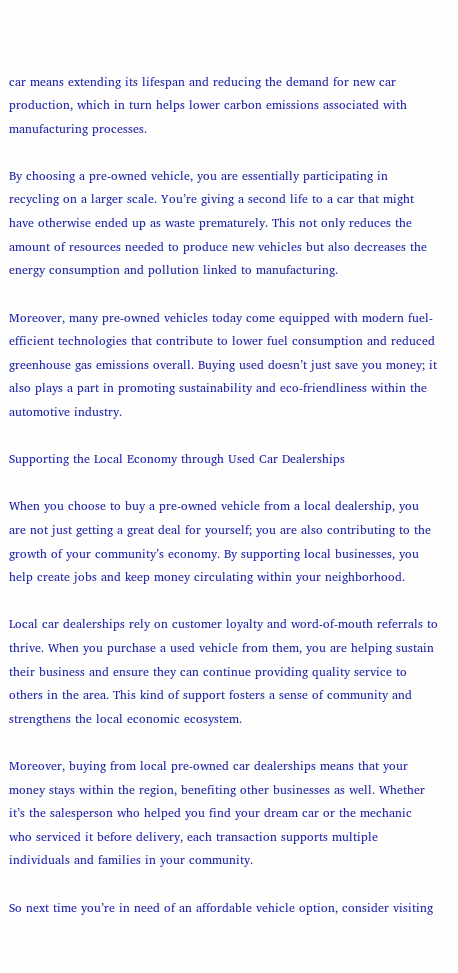car means extending its lifespan and reducing the demand for new car production, which in turn helps lower carbon emissions associated with manufacturing processes.

By choosing a pre-owned vehicle, you are essentially participating in recycling on a larger scale. You’re giving a second life to a car that might have otherwise ended up as waste prematurely. This not only reduces the amount of resources needed to produce new vehicles but also decreases the energy consumption and pollution linked to manufacturing.

Moreover, many pre-owned vehicles today come equipped with modern fuel-efficient technologies that contribute to lower fuel consumption and reduced greenhouse gas emissions overall. Buying used doesn’t just save you money; it also plays a part in promoting sustainability and eco-friendliness within the automotive industry.

Supporting the Local Economy through Used Car Dealerships

When you choose to buy a pre-owned vehicle from a local dealership, you are not just getting a great deal for yourself; you are also contributing to the growth of your community’s economy. By supporting local businesses, you help create jobs and keep money circulating within your neighborhood.

Local car dealerships rely on customer loyalty and word-of-mouth referrals to thrive. When you purchase a used vehicle from them, you are helping sustain their business and ensure they can continue providing quality service to others in the area. This kind of support fosters a sense of community and strengthens the local economic ecosystem.

Moreover, buying from local pre-owned car dealerships means that your money stays within the region, benefiting other businesses as well. Whether it’s the salesperson who helped you find your dream car or the mechanic who serviced it before delivery, each transaction supports multiple individuals and families in your community.

So next time you’re in need of an affordable vehicle option, consider visiting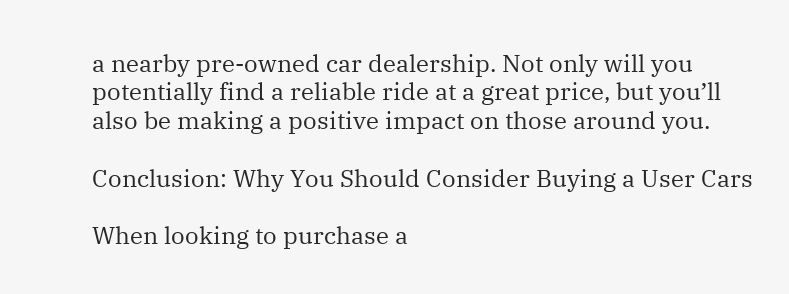a nearby pre-owned car dealership. Not only will you potentially find a reliable ride at a great price, but you’ll also be making a positive impact on those around you.

Conclusion: Why You Should Consider Buying a User Cars

When looking to purchase a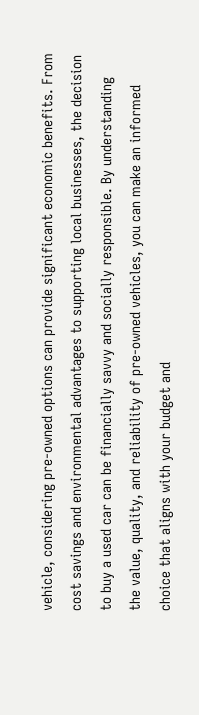vehicle, considering pre-owned options can provide significant economic benefits. From cost savings and environmental advantages to supporting local businesses, the decision to buy a used car can be financially savvy and socially responsible. By understanding the value, quality, and reliability of pre-owned vehicles, you can make an informed choice that aligns with your budget and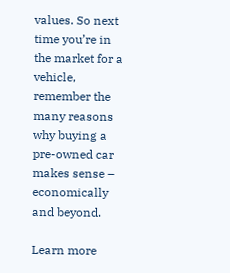values. So next time you’re in the market for a vehicle, remember the many reasons why buying a pre-owned car makes sense – economically and beyond.

Learn more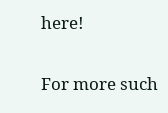here!

For more such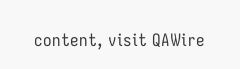content, visit QAWire